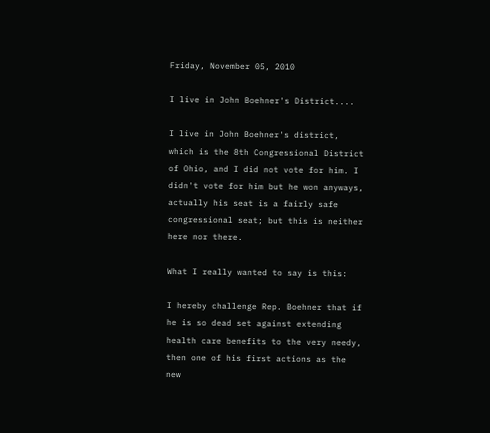Friday, November 05, 2010

I live in John Boehner's District....

I live in John Boehner's district, which is the 8th Congressional District of Ohio, and I did not vote for him. I didn't vote for him but he won anyways, actually his seat is a fairly safe congressional seat; but this is neither here nor there.

What I really wanted to say is this:

I hereby challenge Rep. Boehner that if he is so dead set against extending health care benefits to the very needy, then one of his first actions as the new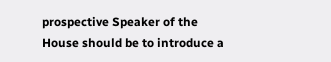prospective Speaker of the House should be to introduce a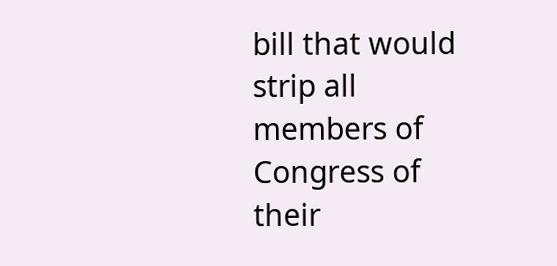bill that would strip all members of Congress of their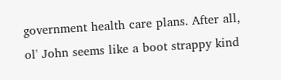government health care plans. After all, ol' John seems like a boot strappy kind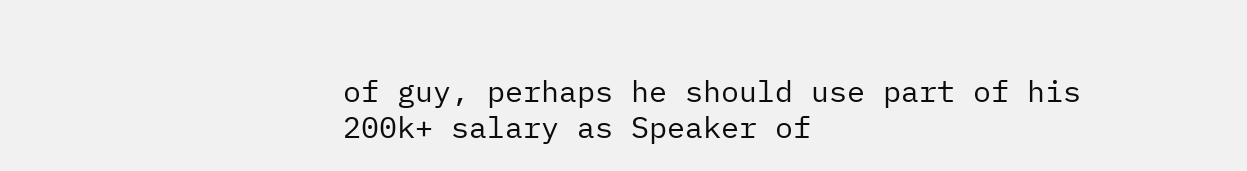of guy, perhaps he should use part of his 200k+ salary as Speaker of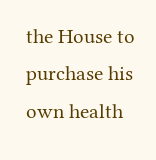the House to purchase his own health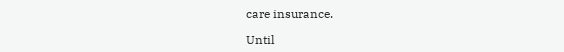care insurance.

Until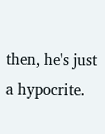then, he's just a hypocrite.